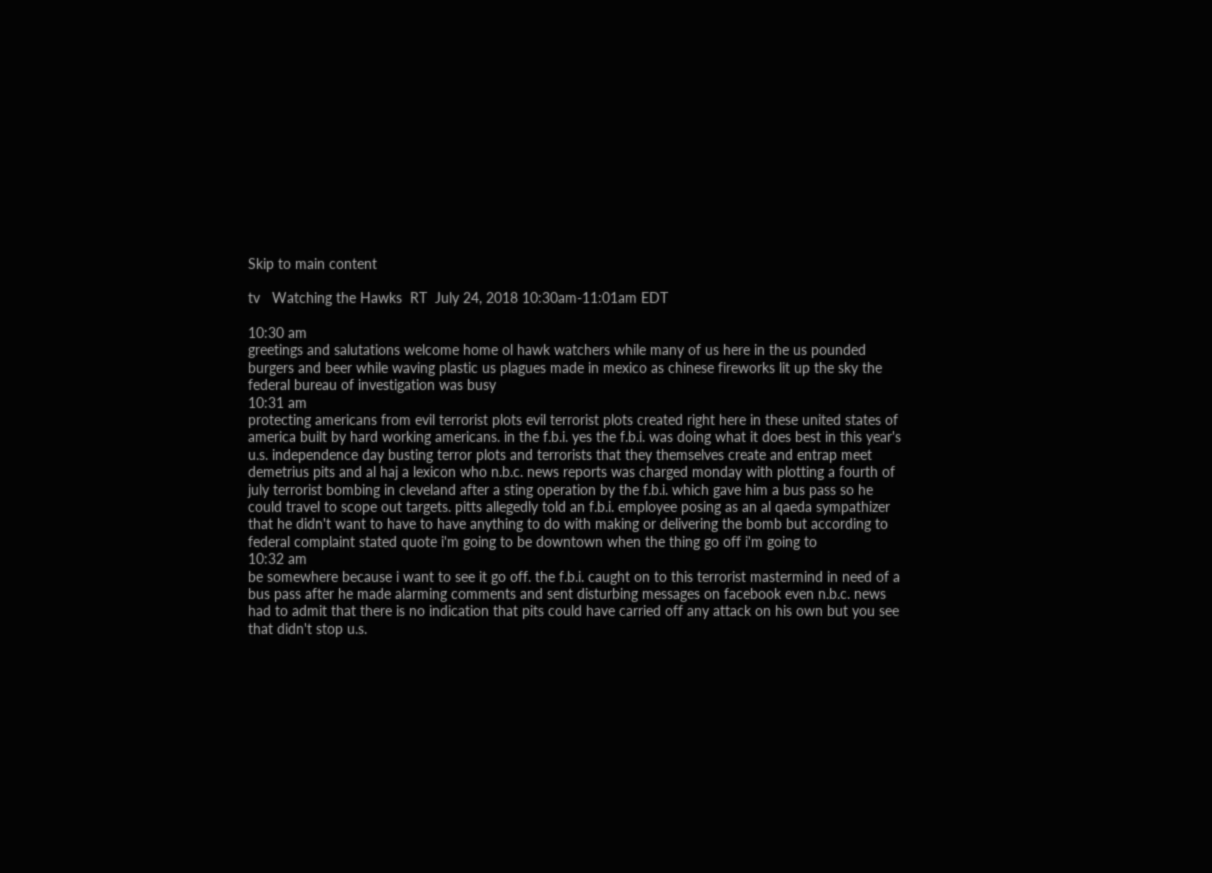Skip to main content

tv   Watching the Hawks  RT  July 24, 2018 10:30am-11:01am EDT

10:30 am
greetings and salutations welcome home ol hawk watchers while many of us here in the us pounded burgers and beer while waving plastic us plagues made in mexico as chinese fireworks lit up the sky the federal bureau of investigation was busy
10:31 am
protecting americans from evil terrorist plots evil terrorist plots created right here in these united states of america built by hard working americans. in the f.b.i. yes the f.b.i. was doing what it does best in this year's u.s. independence day busting terror plots and terrorists that they themselves create and entrap meet demetrius pits and al haj a lexicon who n.b.c. news reports was charged monday with plotting a fourth of july terrorist bombing in cleveland after a sting operation by the f.b.i. which gave him a bus pass so he could travel to scope out targets. pitts allegedly told an f.b.i. employee posing as an al qaeda sympathizer that he didn't want to have to have anything to do with making or delivering the bomb but according to federal complaint stated quote i'm going to be downtown when the thing go off i'm going to
10:32 am
be somewhere because i want to see it go off. the f.b.i. caught on to this terrorist mastermind in need of a bus pass after he made alarming comments and sent disturbing messages on facebook even n.b.c. news had to admit that there is no indication that pits could have carried off any attack on his own but you see that didn't stop u.s.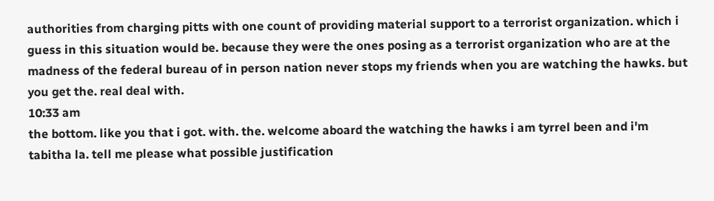authorities from charging pitts with one count of providing material support to a terrorist organization. which i guess in this situation would be. because they were the ones posing as a terrorist organization who are at the madness of the federal bureau of in person nation never stops my friends when you are watching the hawks. but you get the. real deal with.
10:33 am
the bottom. like you that i got. with. the. welcome aboard the watching the hawks i am tyrrel been and i'm tabitha la. tell me please what possible justification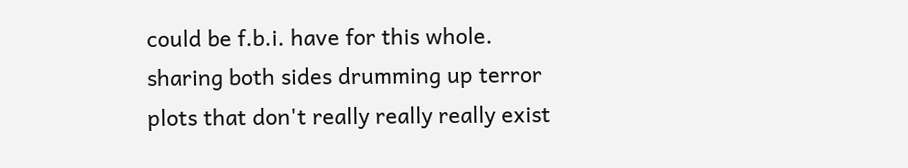could be f.b.i. have for this whole. sharing both sides drumming up terror plots that don't really really really exist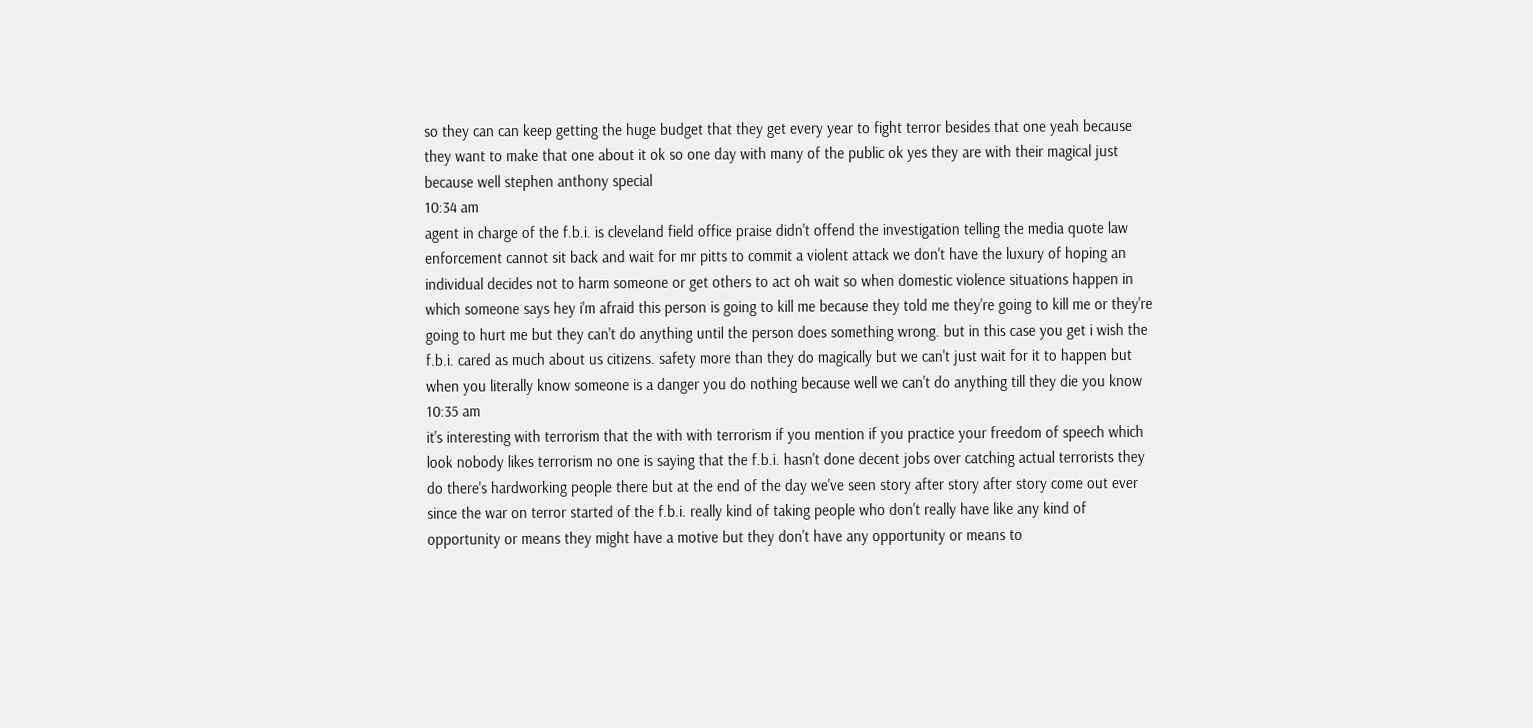so they can can keep getting the huge budget that they get every year to fight terror besides that one yeah because they want to make that one about it ok so one day with many of the public ok yes they are with their magical just because well stephen anthony special
10:34 am
agent in charge of the f.b.i. is cleveland field office praise didn't offend the investigation telling the media quote law enforcement cannot sit back and wait for mr pitts to commit a violent attack we don't have the luxury of hoping an individual decides not to harm someone or get others to act oh wait so when domestic violence situations happen in which someone says hey i'm afraid this person is going to kill me because they told me they're going to kill me or they're going to hurt me but they can't do anything until the person does something wrong. but in this case you get i wish the f.b.i. cared as much about us citizens. safety more than they do magically but we can't just wait for it to happen but when you literally know someone is a danger you do nothing because well we can't do anything till they die you know
10:35 am
it's interesting with terrorism that the with with terrorism if you mention if you practice your freedom of speech which look nobody likes terrorism no one is saying that the f.b.i. hasn't done decent jobs over catching actual terrorists they do there's hardworking people there but at the end of the day we've seen story after story after story come out ever since the war on terror started of the f.b.i. really kind of taking people who don't really have like any kind of opportunity or means they might have a motive but they don't have any opportunity or means to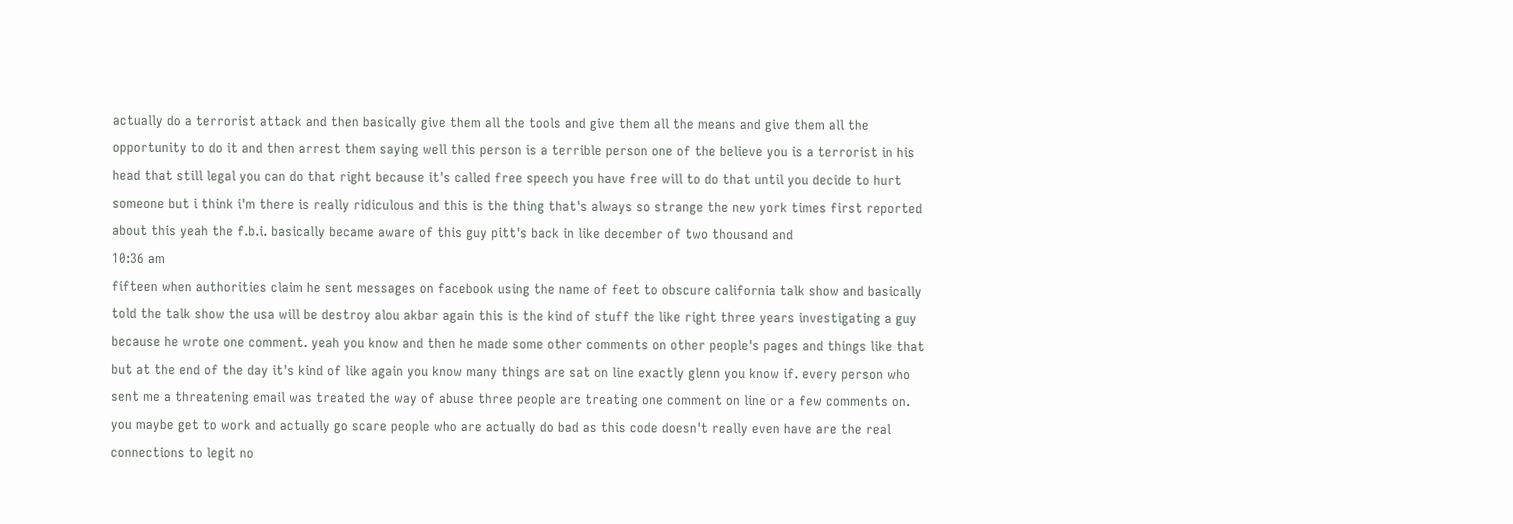actually do a terrorist attack and then basically give them all the tools and give them all the means and give them all the opportunity to do it and then arrest them saying well this person is a terrible person one of the believe you is a terrorist in his head that still legal you can do that right because it's called free speech you have free will to do that until you decide to hurt someone but i think i'm there is really ridiculous and this is the thing that's always so strange the new york times first reported about this yeah the f.b.i. basically became aware of this guy pitt's back in like december of two thousand and
10:36 am
fifteen when authorities claim he sent messages on facebook using the name of feet to obscure california talk show and basically told the talk show the usa will be destroy alou akbar again this is the kind of stuff the like right three years investigating a guy because he wrote one comment. yeah you know and then he made some other comments on other people's pages and things like that but at the end of the day it's kind of like again you know many things are sat on line exactly glenn you know if. every person who sent me a threatening email was treated the way of abuse three people are treating one comment on line or a few comments on. you maybe get to work and actually go scare people who are actually do bad as this code doesn't really even have are the real connections to legit no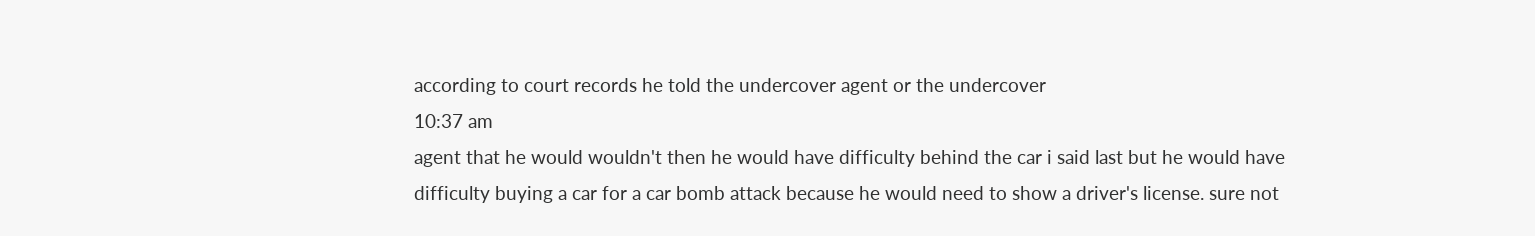according to court records he told the undercover agent or the undercover
10:37 am
agent that he would wouldn't then he would have difficulty behind the car i said last but he would have difficulty buying a car for a car bomb attack because he would need to show a driver's license. sure not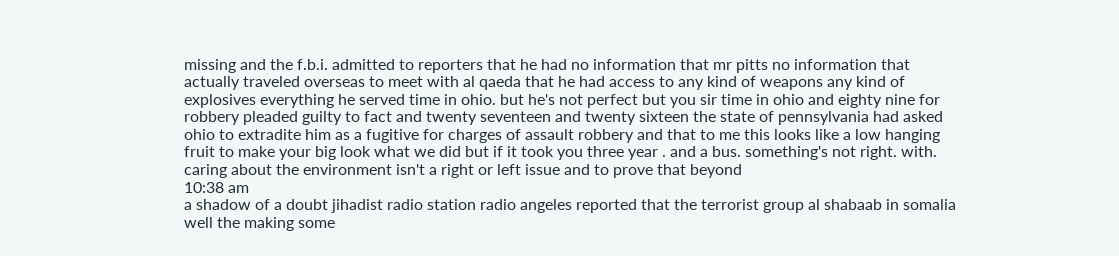missing and the f.b.i. admitted to reporters that he had no information that mr pitts no information that actually traveled overseas to meet with al qaeda that he had access to any kind of weapons any kind of explosives everything he served time in ohio. but he's not perfect but you sir time in ohio and eighty nine for robbery pleaded guilty to fact and twenty seventeen and twenty sixteen the state of pennsylvania had asked ohio to extradite him as a fugitive for charges of assault robbery and that to me this looks like a low hanging fruit to make your big look what we did but if it took you three year . and a bus. something's not right. with. caring about the environment isn't a right or left issue and to prove that beyond
10:38 am
a shadow of a doubt jihadist radio station radio angeles reported that the terrorist group al shabaab in somalia well the making some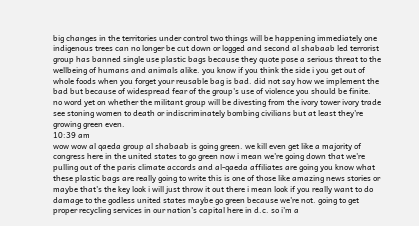big changes in the territories under control two things will be happening immediately one indigenous trees can no longer be cut down or logged and second al shabaab led terrorist group has banned single use plastic bags because they quote pose a serious threat to the wellbeing of humans and animals alike. you know if you think the side i you get out of whole foods when you forget your reusable bag is bad. did not say how we implement the bad but because of widespread fear of the group's use of violence you should be finite. no word yet on whether the militant group will be divesting from the ivory tower ivory trade see stoning women to death or indiscriminately bombing civilians but at least they're growing green even.
10:39 am
wow wow al qaeda group al shabaab is going green. we kill even get like a majority of congress here in the united states to go green now i mean we're going down that we're pulling out of the paris climate accords and al-qaeda affiliates are going you know what these plastic bags are really going to write this is one of those like amazing news stories or maybe that's the key look i will just throw it out there i mean look if you really want to do damage to the godless united states maybe go green because we're not. going to get proper recycling services in our nation's capital here in d.c. so i'm a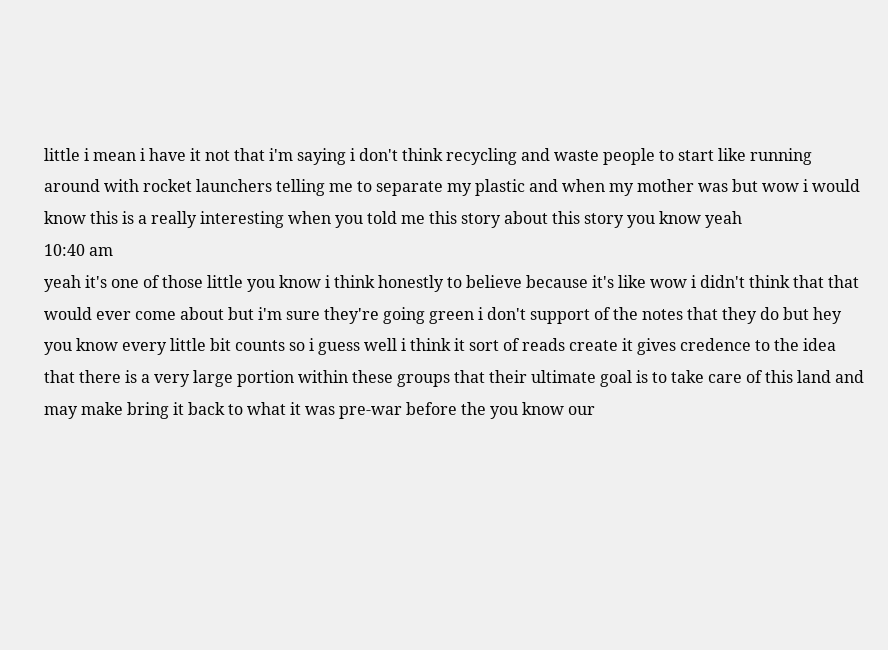little i mean i have it not that i'm saying i don't think recycling and waste people to start like running around with rocket launchers telling me to separate my plastic and when my mother was but wow i would know this is a really interesting when you told me this story about this story you know yeah
10:40 am
yeah it's one of those little you know i think honestly to believe because it's like wow i didn't think that that would ever come about but i'm sure they're going green i don't support of the notes that they do but hey you know every little bit counts so i guess well i think it sort of reads create it gives credence to the idea that there is a very large portion within these groups that their ultimate goal is to take care of this land and may make bring it back to what it was pre-war before the you know our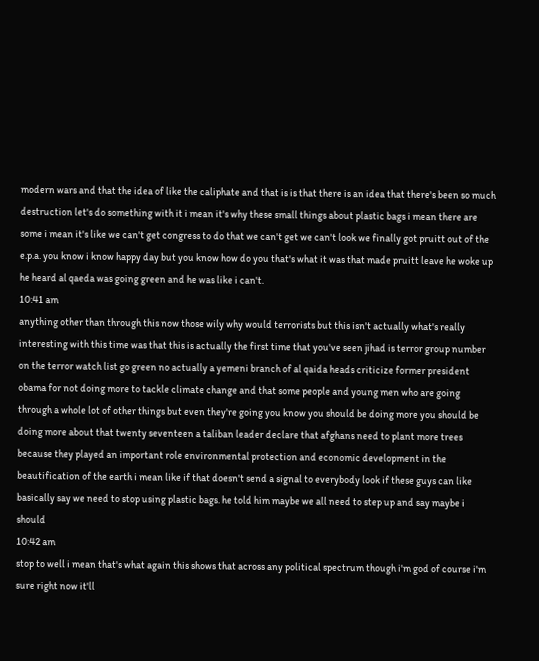modern wars and that the idea of like the caliphate and that is is that there is an idea that there's been so much destruction let's do something with it i mean it's why these small things about plastic bags i mean there are some i mean it's like we can't get congress to do that we can't get we can't look we finally got pruitt out of the e.p.a. you know i know happy day but you know how do you that's what it was that made pruitt leave he woke up he heard al qaeda was going green and he was like i can't.
10:41 am
anything other than through this now those wily why would terrorists but this isn't actually what's really interesting with this time was that this is actually the first time that you've seen jihad is terror group number on the terror watch list go green no actually a yemeni branch of al qaida heads criticize former president obama for not doing more to tackle climate change and that some people and young men who are going through a whole lot of other things but even they're going you know you should be doing more you should be doing more about that twenty seventeen a taliban leader declare that afghans need to plant more trees because they played an important role environmental protection and economic development in the beautification of the earth i mean like if that doesn't send a signal to everybody look if these guys can like basically say we need to stop using plastic bags. he told him maybe we all need to step up and say maybe i should
10:42 am
stop to well i mean that's what again this shows that across any political spectrum though i'm god of course i'm sure right now it'll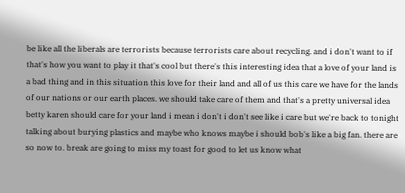be like all the liberals are terrorists because terrorists care about recycling. and i don't want to if that's how you want to play it that's cool but there's this interesting idea that a love of your land is a bad thing and in this situation this love for their land and all of us this care we have for the lands of our nations or our earth places. we should take care of them and that's a pretty universal idea betty karen should care for your land i mean i don't i don't see like i care but we're back to tonight talking about burying plastics and maybe who knows maybe i should bob's like a big fan. there are so now to. break are going to miss my toast for good to let us know what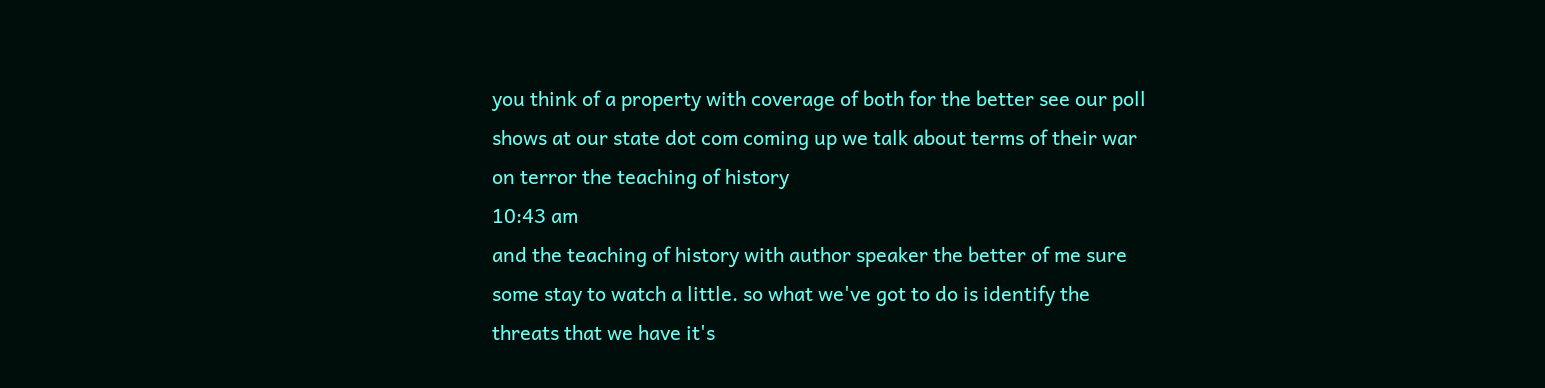you think of a property with coverage of both for the better see our poll shows at our state dot com coming up we talk about terms of their war on terror the teaching of history
10:43 am
and the teaching of history with author speaker the better of me sure some stay to watch a little. so what we've got to do is identify the threats that we have it's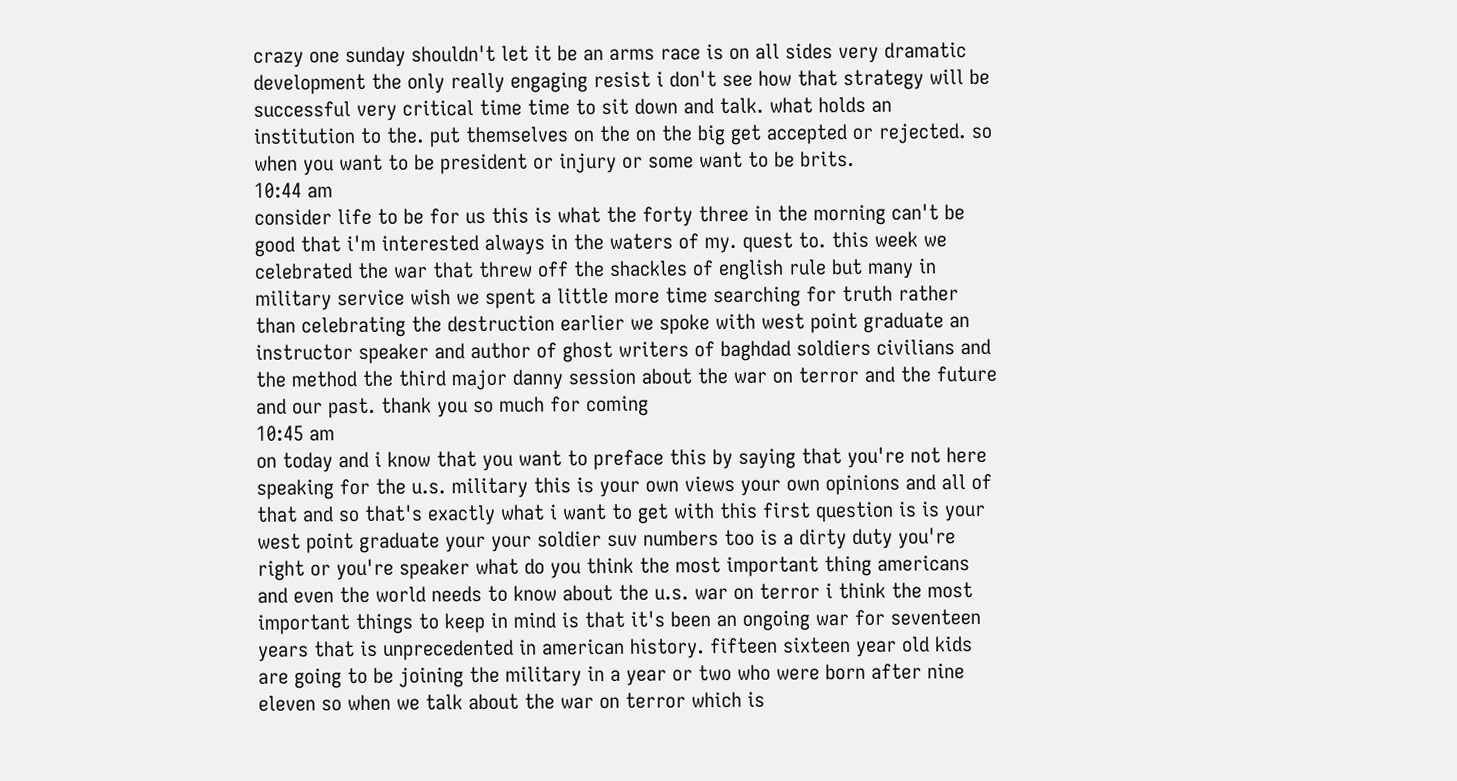crazy one sunday shouldn't let it be an arms race is on all sides very dramatic development the only really engaging resist i don't see how that strategy will be successful very critical time time to sit down and talk. what holds an institution to the. put themselves on the on the big get accepted or rejected. so when you want to be president or injury or some want to be brits.
10:44 am
consider life to be for us this is what the forty three in the morning can't be good that i'm interested always in the waters of my. quest to. this week we celebrated the war that threw off the shackles of english rule but many in military service wish we spent a little more time searching for truth rather than celebrating the destruction earlier we spoke with west point graduate an instructor speaker and author of ghost writers of baghdad soldiers civilians and the method the third major danny session about the war on terror and the future and our past. thank you so much for coming
10:45 am
on today and i know that you want to preface this by saying that you're not here speaking for the u.s. military this is your own views your own opinions and all of that and so that's exactly what i want to get with this first question is is your west point graduate your your soldier suv numbers too is a dirty duty you're right or you're speaker what do you think the most important thing americans and even the world needs to know about the u.s. war on terror i think the most important things to keep in mind is that it's been an ongoing war for seventeen years that is unprecedented in american history. fifteen sixteen year old kids are going to be joining the military in a year or two who were born after nine eleven so when we talk about the war on terror which is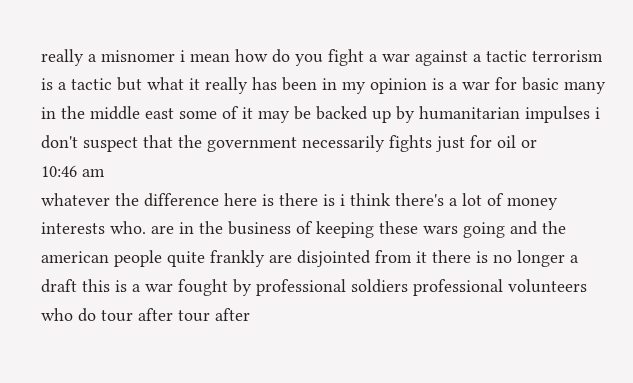really a misnomer i mean how do you fight a war against a tactic terrorism is a tactic but what it really has been in my opinion is a war for basic many in the middle east some of it may be backed up by humanitarian impulses i don't suspect that the government necessarily fights just for oil or
10:46 am
whatever the difference here is there is i think there's a lot of money interests who. are in the business of keeping these wars going and the american people quite frankly are disjointed from it there is no longer a draft this is a war fought by professional soldiers professional volunteers who do tour after tour after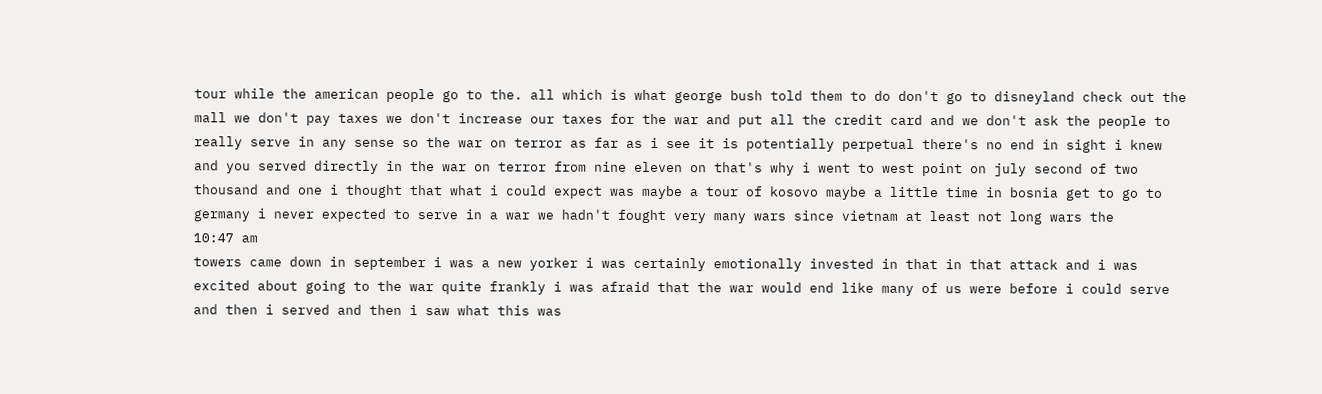tour while the american people go to the. all which is what george bush told them to do don't go to disneyland check out the mall we don't pay taxes we don't increase our taxes for the war and put all the credit card and we don't ask the people to really serve in any sense so the war on terror as far as i see it is potentially perpetual there's no end in sight i knew and you served directly in the war on terror from nine eleven on that's why i went to west point on july second of two thousand and one i thought that what i could expect was maybe a tour of kosovo maybe a little time in bosnia get to go to germany i never expected to serve in a war we hadn't fought very many wars since vietnam at least not long wars the
10:47 am
towers came down in september i was a new yorker i was certainly emotionally invested in that in that attack and i was excited about going to the war quite frankly i was afraid that the war would end like many of us were before i could serve and then i served and then i saw what this was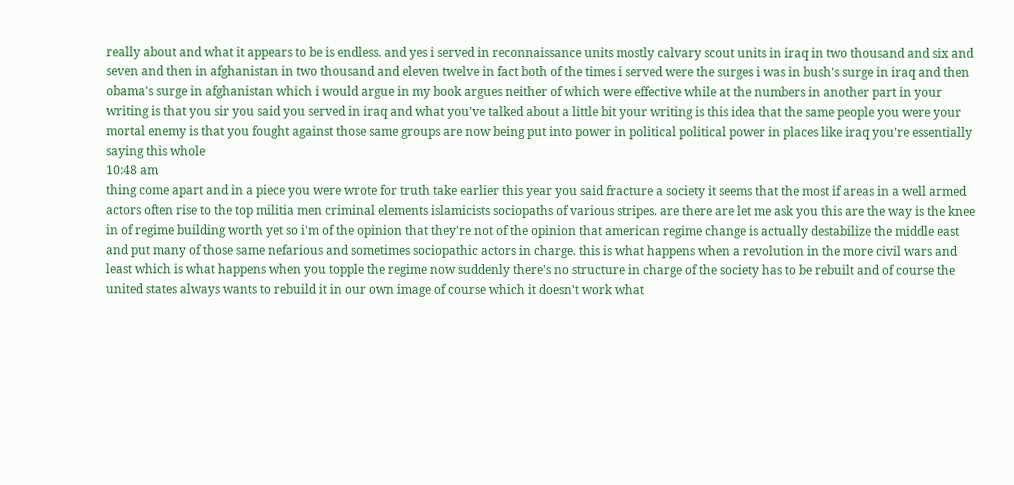really about and what it appears to be is endless. and yes i served in reconnaissance units mostly calvary scout units in iraq in two thousand and six and seven and then in afghanistan in two thousand and eleven twelve in fact both of the times i served were the surges i was in bush's surge in iraq and then obama's surge in afghanistan which i would argue in my book argues neither of which were effective while at the numbers in another part in your writing is that you sir you said you served in iraq and what you've talked about a little bit your writing is this idea that the same people you were your mortal enemy is that you fought against those same groups are now being put into power in political political power in places like iraq you're essentially saying this whole
10:48 am
thing come apart and in a piece you were wrote for truth take earlier this year you said fracture a society it seems that the most if areas in a well armed actors often rise to the top militia men criminal elements islamicists sociopaths of various stripes. are there are let me ask you this are the way is the knee in of regime building worth yet so i'm of the opinion that they're not of the opinion that american regime change is actually destabilize the middle east and put many of those same nefarious and sometimes sociopathic actors in charge. this is what happens when a revolution in the more civil wars and least which is what happens when you topple the regime now suddenly there's no structure in charge of the society has to be rebuilt and of course the united states always wants to rebuild it in our own image of course which it doesn't work what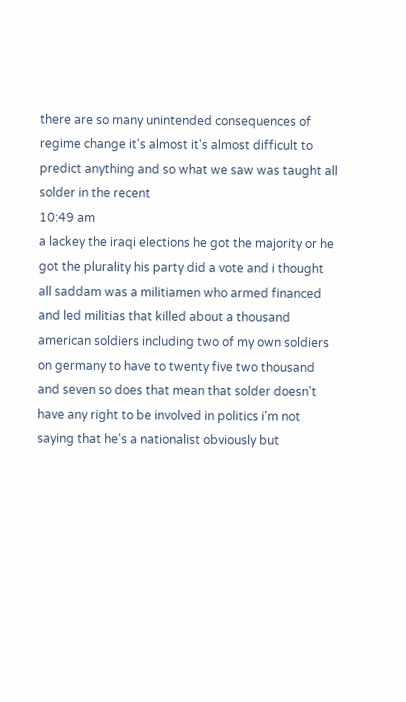there are so many unintended consequences of regime change it's almost it's almost difficult to predict anything and so what we saw was taught all solder in the recent
10:49 am
a lackey the iraqi elections he got the majority or he got the plurality his party did a vote and i thought all saddam was a militiamen who armed financed and led militias that killed about a thousand american soldiers including two of my own soldiers on germany to have to twenty five two thousand and seven so does that mean that solder doesn't have any right to be involved in politics i'm not saying that he's a nationalist obviously but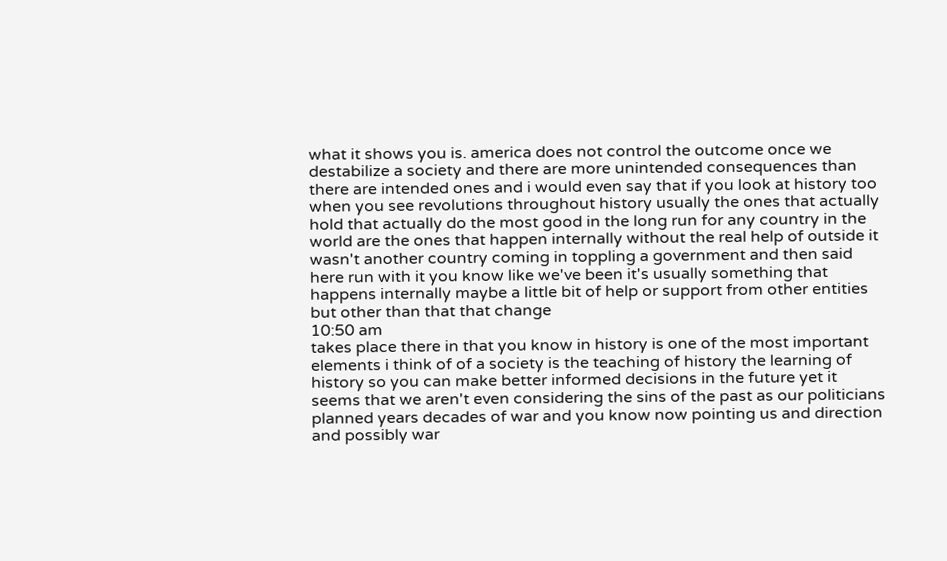what it shows you is. america does not control the outcome once we destabilize a society and there are more unintended consequences than there are intended ones and i would even say that if you look at history too when you see revolutions throughout history usually the ones that actually hold that actually do the most good in the long run for any country in the world are the ones that happen internally without the real help of outside it wasn't another country coming in toppling a government and then said here run with it you know like we've been it's usually something that happens internally maybe a little bit of help or support from other entities but other than that that change
10:50 am
takes place there in that you know in history is one of the most important elements i think of of a society is the teaching of history the learning of history so you can make better informed decisions in the future yet it seems that we aren't even considering the sins of the past as our politicians planned years decades of war and you know now pointing us and direction and possibly war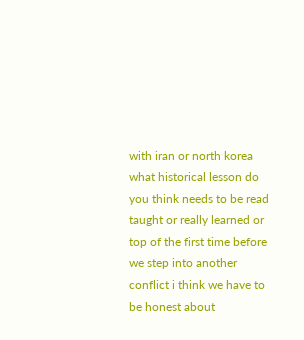with iran or north korea what historical lesson do you think needs to be read taught or really learned or top of the first time before we step into another conflict i think we have to be honest about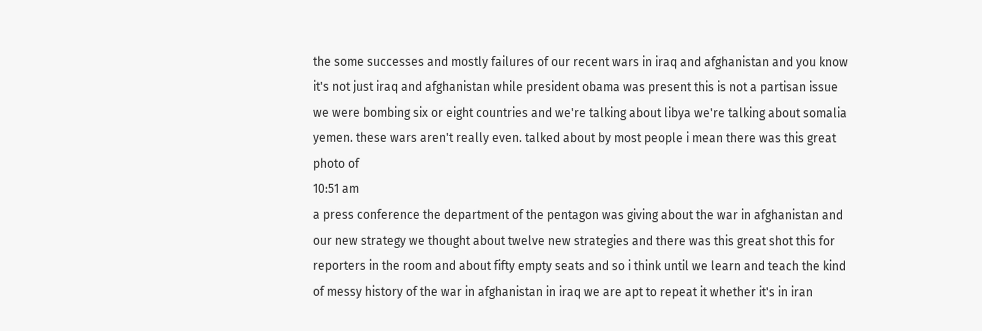the some successes and mostly failures of our recent wars in iraq and afghanistan and you know it's not just iraq and afghanistan while president obama was present this is not a partisan issue we were bombing six or eight countries and we're talking about libya we're talking about somalia yemen. these wars aren't really even. talked about by most people i mean there was this great photo of
10:51 am
a press conference the department of the pentagon was giving about the war in afghanistan and our new strategy we thought about twelve new strategies and there was this great shot this for reporters in the room and about fifty empty seats and so i think until we learn and teach the kind of messy history of the war in afghanistan in iraq we are apt to repeat it whether it's in iran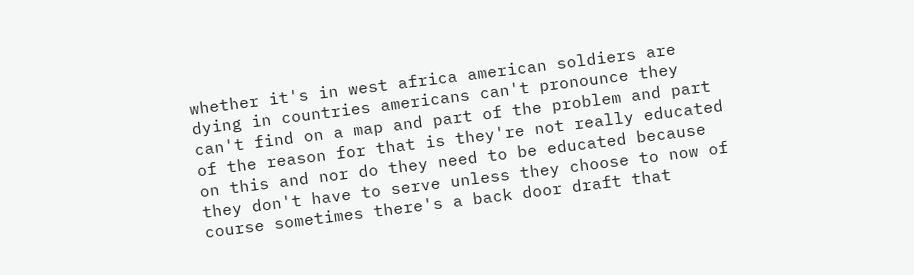whether it's in west africa american soldiers are dying in countries americans can't pronounce they can't find on a map and part of the problem and part of the reason for that is they're not really educated on this and nor do they need to be educated because they don't have to serve unless they choose to now of course sometimes there's a back door draft that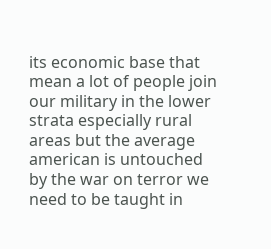its economic base that mean a lot of people join our military in the lower strata especially rural areas but the average american is untouched by the war on terror we need to be taught in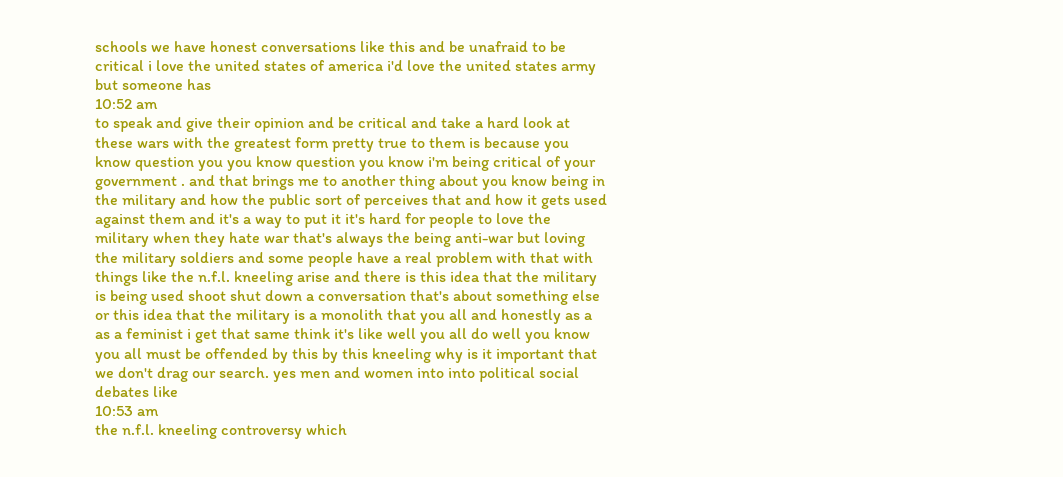schools we have honest conversations like this and be unafraid to be critical i love the united states of america i'd love the united states army but someone has
10:52 am
to speak and give their opinion and be critical and take a hard look at these wars with the greatest form pretty true to them is because you know question you you know question you know i'm being critical of your government . and that brings me to another thing about you know being in the military and how the public sort of perceives that and how it gets used against them and it's a way to put it it's hard for people to love the military when they hate war that's always the being anti-war but loving the military soldiers and some people have a real problem with that with things like the n.f.l. kneeling arise and there is this idea that the military is being used shoot shut down a conversation that's about something else or this idea that the military is a monolith that you all and honestly as a as a feminist i get that same think it's like well you all do well you know you all must be offended by this by this kneeling why is it important that we don't drag our search. yes men and women into into political social debates like
10:53 am
the n.f.l. kneeling controversy which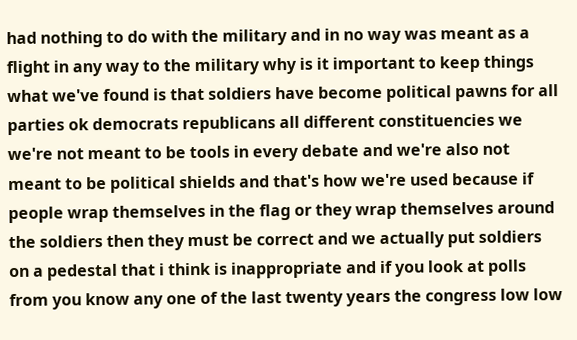had nothing to do with the military and in no way was meant as a flight in any way to the military why is it important to keep things what we've found is that soldiers have become political pawns for all parties ok democrats republicans all different constituencies we we're not meant to be tools in every debate and we're also not meant to be political shields and that's how we're used because if people wrap themselves in the flag or they wrap themselves around the soldiers then they must be correct and we actually put soldiers on a pedestal that i think is inappropriate and if you look at polls from you know any one of the last twenty years the congress low low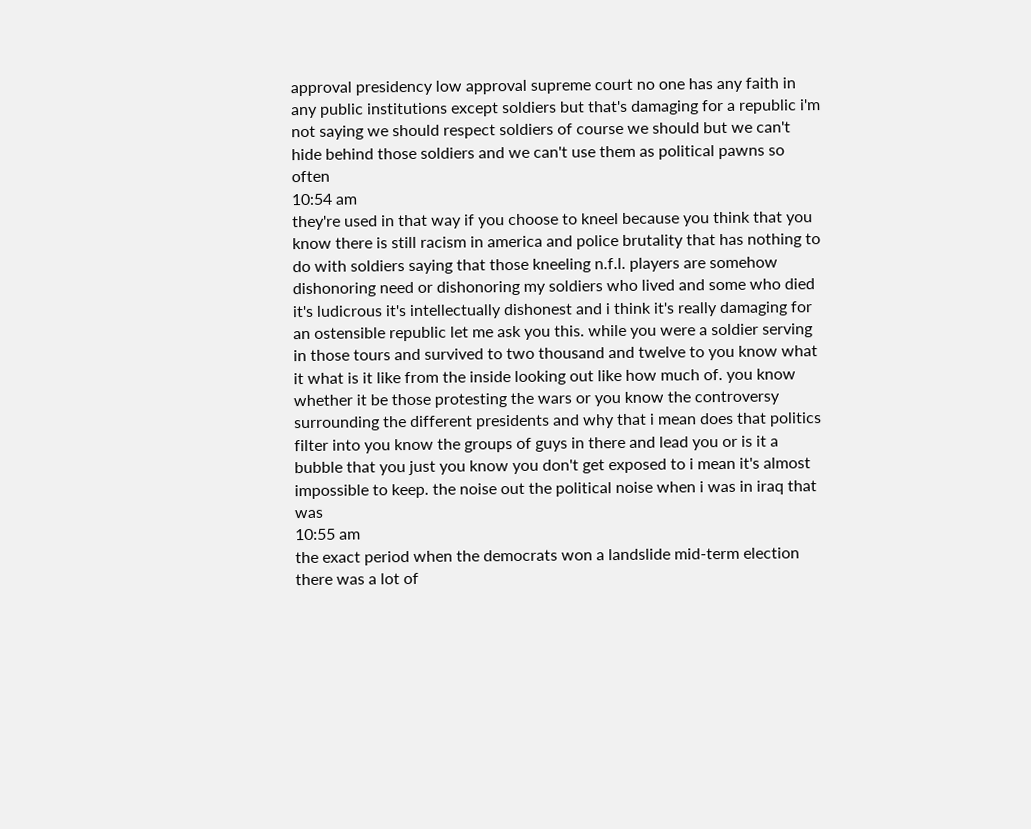approval presidency low approval supreme court no one has any faith in any public institutions except soldiers but that's damaging for a republic i'm not saying we should respect soldiers of course we should but we can't hide behind those soldiers and we can't use them as political pawns so often
10:54 am
they're used in that way if you choose to kneel because you think that you know there is still racism in america and police brutality that has nothing to do with soldiers saying that those kneeling n.f.l. players are somehow dishonoring need or dishonoring my soldiers who lived and some who died it's ludicrous it's intellectually dishonest and i think it's really damaging for an ostensible republic let me ask you this. while you were a soldier serving in those tours and survived to two thousand and twelve to you know what it what is it like from the inside looking out like how much of. you know whether it be those protesting the wars or you know the controversy surrounding the different presidents and why that i mean does that politics filter into you know the groups of guys in there and lead you or is it a bubble that you just you know you don't get exposed to i mean it's almost impossible to keep. the noise out the political noise when i was in iraq that was
10:55 am
the exact period when the democrats won a landslide mid-term election there was a lot of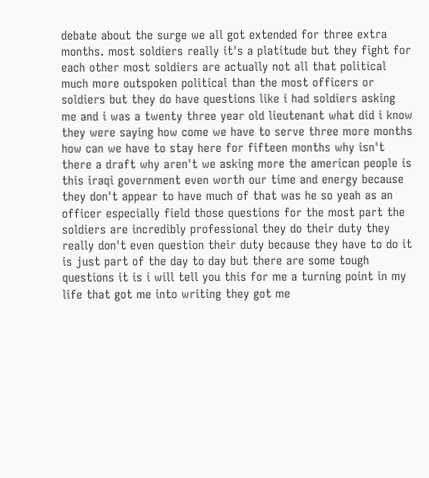debate about the surge we all got extended for three extra months. most soldiers really it's a platitude but they fight for each other most soldiers are actually not all that political much more outspoken political than the most officers or soldiers but they do have questions like i had soldiers asking me and i was a twenty three year old lieutenant what did i know they were saying how come we have to serve three more months how can we have to stay here for fifteen months why isn't there a draft why aren't we asking more the american people is this iraqi government even worth our time and energy because they don't appear to have much of that was he so yeah as an officer especially field those questions for the most part the soldiers are incredibly professional they do their duty they really don't even question their duty because they have to do it is just part of the day to day but there are some tough questions it is i will tell you this for me a turning point in my life that got me into writing they got me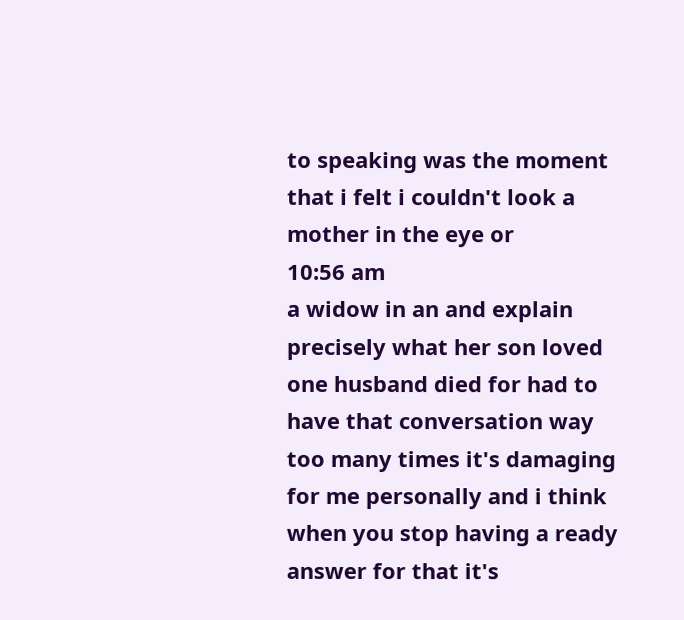to speaking was the moment that i felt i couldn't look a mother in the eye or
10:56 am
a widow in an and explain precisely what her son loved one husband died for had to have that conversation way too many times it's damaging for me personally and i think when you stop having a ready answer for that it's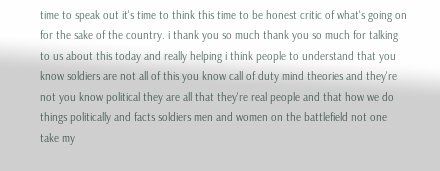time to speak out it's time to think this time to be honest critic of what's going on for the sake of the country. i thank you so much thank you so much for talking to us about this today and really helping i think people to understand that you know soldiers are not all of this you know call of duty mind theories and they're not you know political they are all that they're real people and that how we do things politically and facts soldiers men and women on the battlefield not one take my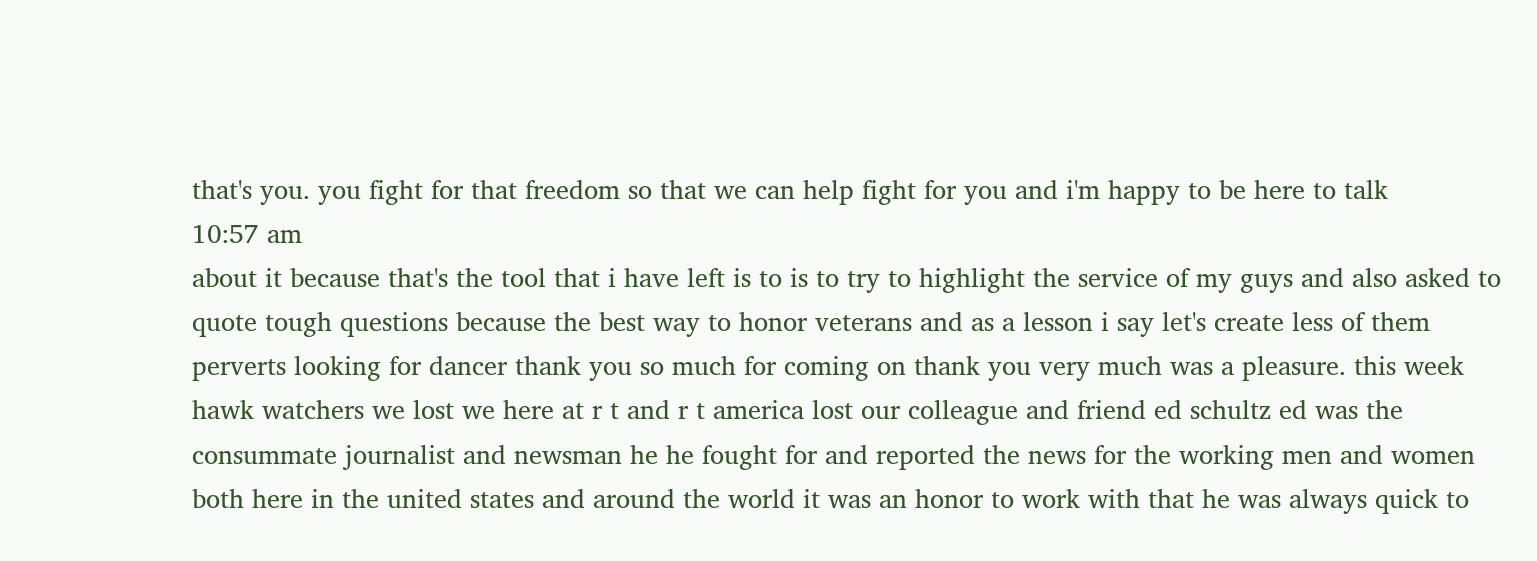that's you. you fight for that freedom so that we can help fight for you and i'm happy to be here to talk
10:57 am
about it because that's the tool that i have left is to is to try to highlight the service of my guys and also asked to quote tough questions because the best way to honor veterans and as a lesson i say let's create less of them perverts looking for dancer thank you so much for coming on thank you very much was a pleasure. this week hawk watchers we lost we here at r t and r t america lost our colleague and friend ed schultz ed was the consummate journalist and newsman he he fought for and reported the news for the working men and women both here in the united states and around the world it was an honor to work with that he was always quick to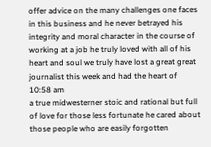offer advice on the many challenges one faces in this business and he never betrayed his integrity and moral character in the course of working at a job he truly loved with all of his heart and soul we truly have lost a great great journalist this week and had the heart of
10:58 am
a true midwesterner stoic and rational but full of love for those less fortunate he cared about those people who are easily forgotten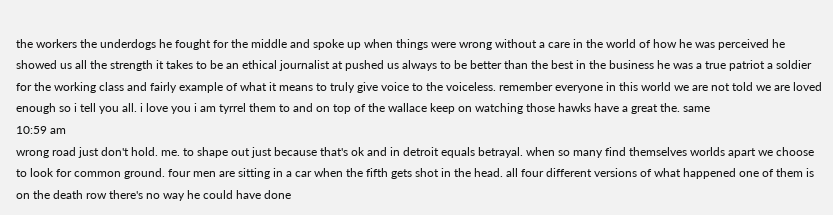the workers the underdogs he fought for the middle and spoke up when things were wrong without a care in the world of how he was perceived he showed us all the strength it takes to be an ethical journalist at pushed us always to be better than the best in the business he was a true patriot a soldier for the working class and fairly example of what it means to truly give voice to the voiceless. remember everyone in this world we are not told we are loved enough so i tell you all. i love you i am tyrrel them to and on top of the wallace keep on watching those hawks have a great the. same
10:59 am
wrong road just don't hold. me. to shape out just because that's ok and in detroit equals betrayal. when so many find themselves worlds apart we choose to look for common ground. four men are sitting in a car when the fifth gets shot in the head. all four different versions of what happened one of them is on the death row there's no way he could have done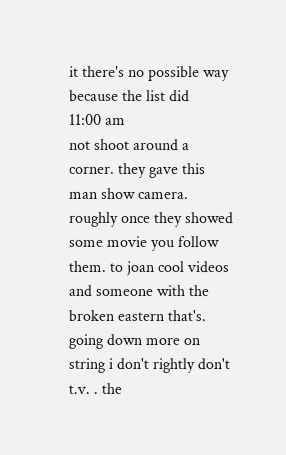it there's no possible way because the list did
11:00 am
not shoot around a corner. they gave this man show camera. roughly once they showed some movie you follow them. to joan cool videos and someone with the broken eastern that's. going down more on string i don't rightly don't t.v. . the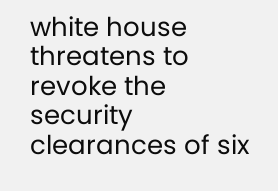white house threatens to revoke the security clearances of six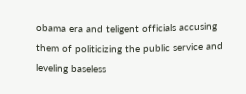obama era and teligent officials accusing them of politicizing the public service and leveling baseless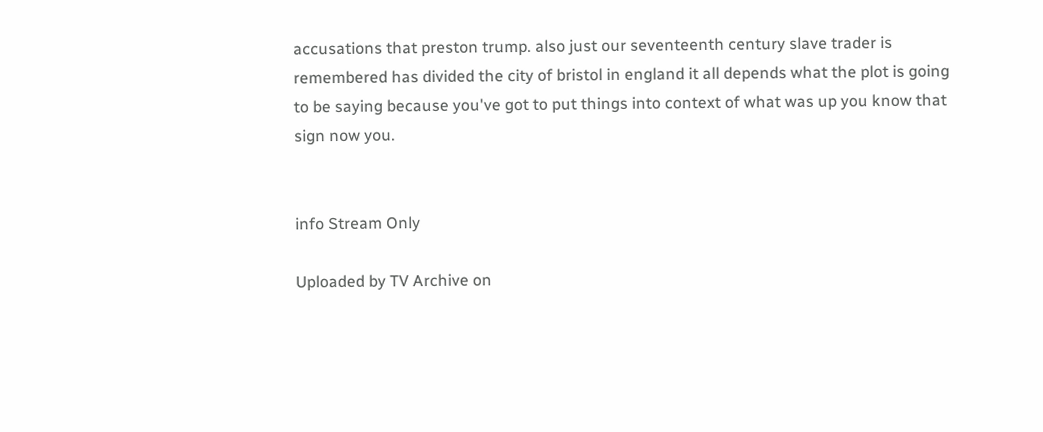accusations that preston trump. also just our seventeenth century slave trader is remembered has divided the city of bristol in england it all depends what the plot is going to be saying because you've got to put things into context of what was up you know that sign now you.


info Stream Only

Uploaded by TV Archive on